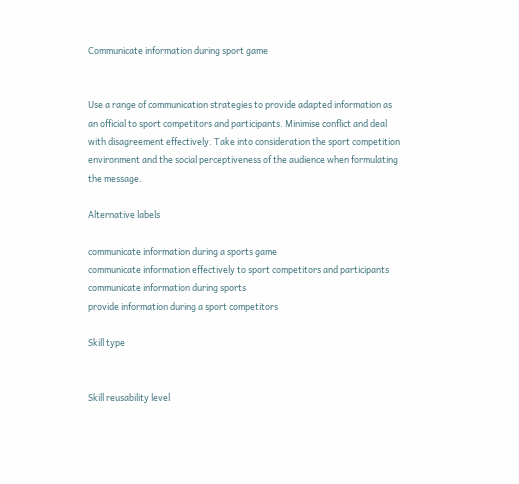Communicate information during sport game


Use a range of communication strategies to provide adapted information as an official to sport competitors and participants. Minimise conflict and deal with disagreement effectively. Take into consideration the sport competition environment and the social perceptiveness of the audience when formulating the message.

Alternative labels

communicate information during a sports game
communicate information effectively to sport competitors and participants
communicate information during sports
provide information during a sport competitors

Skill type


Skill reusability level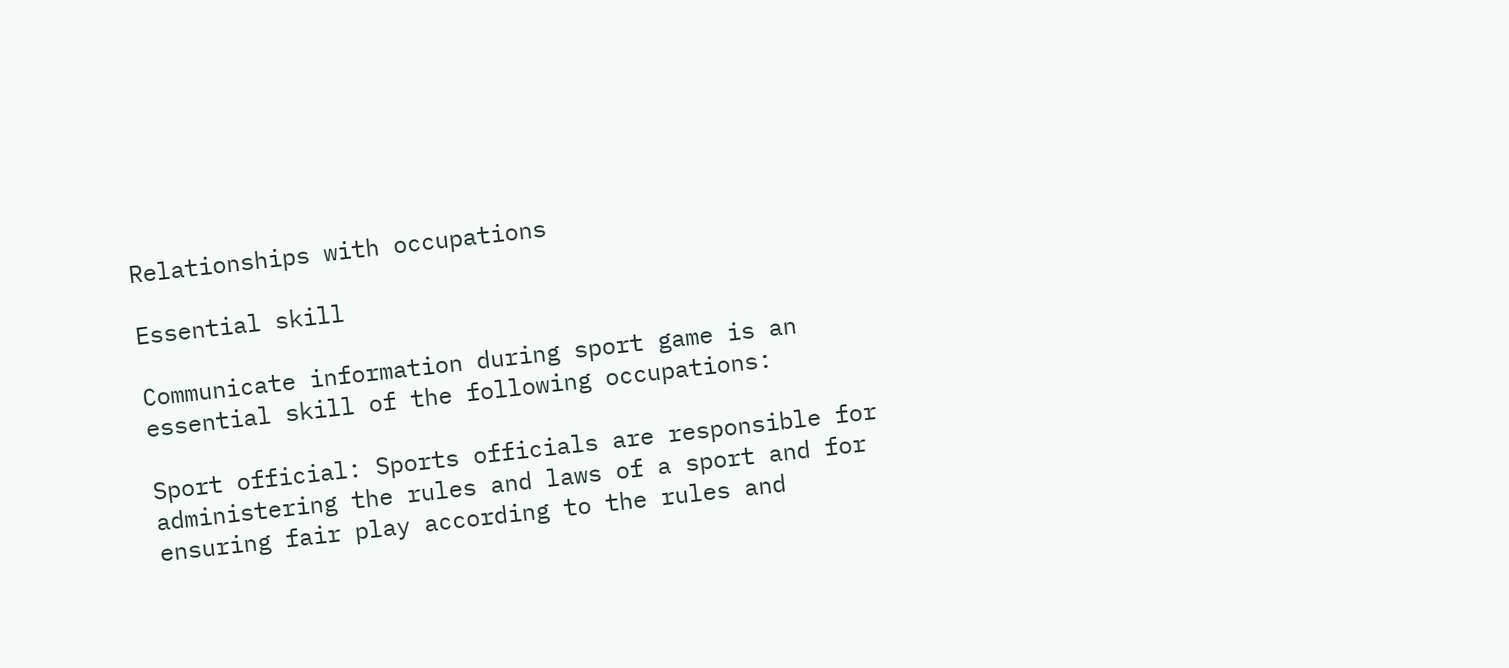Relationships with occupations

Essential skill

Communicate information during sport game is an essential skill of the following occupations:

Sport official: Sports officials are responsible for administering the rules and laws of a sport and for ensuring fair play according to the rules and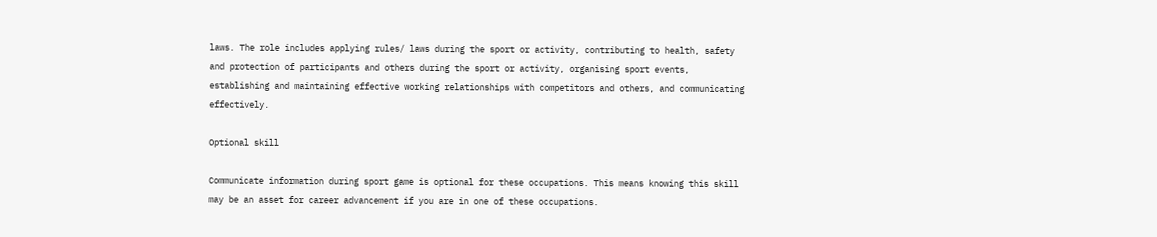laws. The role includes applying rules/ laws during the sport or activity, contributing to health, safety and protection of participants and others during the sport or activity, organising sport events, establishing and maintaining effective working relationships with competitors and others, and communicating effectively.

Optional skill

Communicate information during sport game is optional for these occupations. This means knowing this skill may be an asset for career advancement if you are in one of these occupations.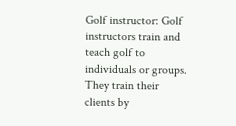Golf instructor: Golf instructors train and teach golf to individuals or groups. They train their clients by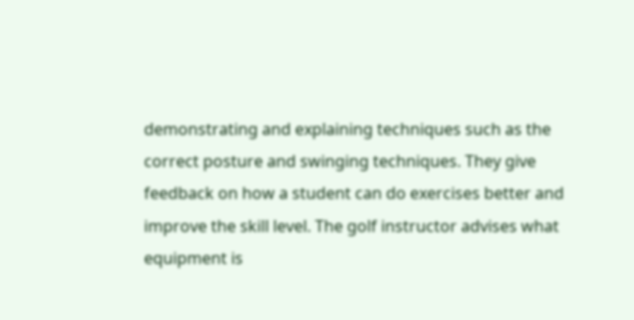demonstrating and explaining techniques such as the correct posture and swinging techniques. They give feedback on how a student can do exercises better and improve the skill level. The golf instructor advises what equipment is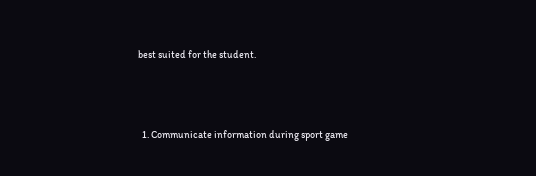best suited for the student.




  1. Communicate information during sport game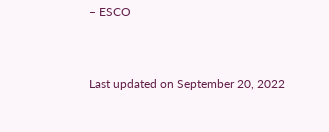– ESCO


Last updated on September 20, 2022